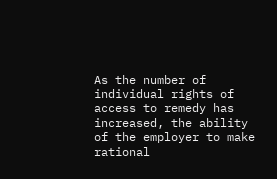As the number of individual rights of access to remedy has increased, the ability of the employer to make rational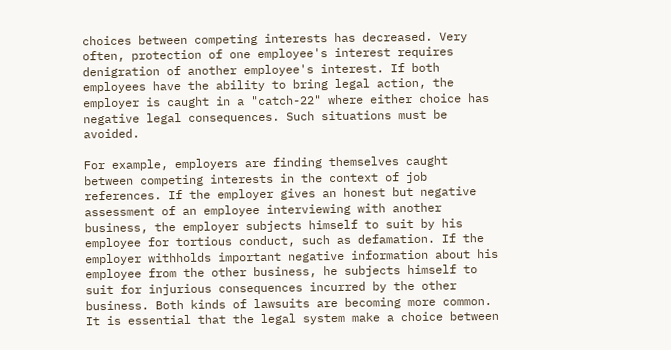choices between competing interests has decreased. Very often, protection of one employee's interest requires denigration of another employee's interest. If both employees have the ability to bring legal action, the employer is caught in a "catch-22" where either choice has negative legal consequences. Such situations must be avoided.

For example, employers are finding themselves caught between competing interests in the context of job references. If the employer gives an honest but negative assessment of an employee interviewing with another business, the employer subjects himself to suit by his employee for tortious conduct, such as defamation. If the employer withholds important negative information about his employee from the other business, he subjects himself to suit for injurious consequences incurred by the other business. Both kinds of lawsuits are becoming more common. It is essential that the legal system make a choice between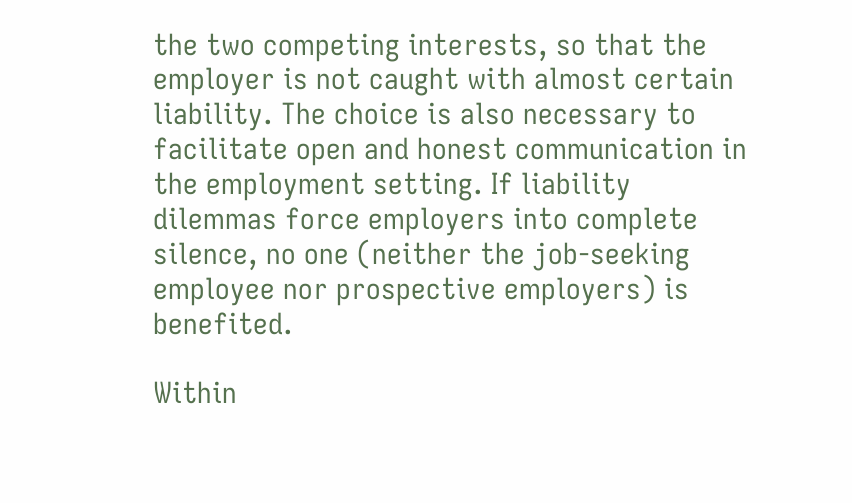the two competing interests, so that the employer is not caught with almost certain liability. The choice is also necessary to facilitate open and honest communication in the employment setting. If liability dilemmas force employers into complete silence, no one (neither the job-seeking employee nor prospective employers) is benefited.

Within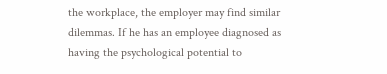the workplace, the employer may find similar dilemmas. If he has an employee diagnosed as having the psychological potential to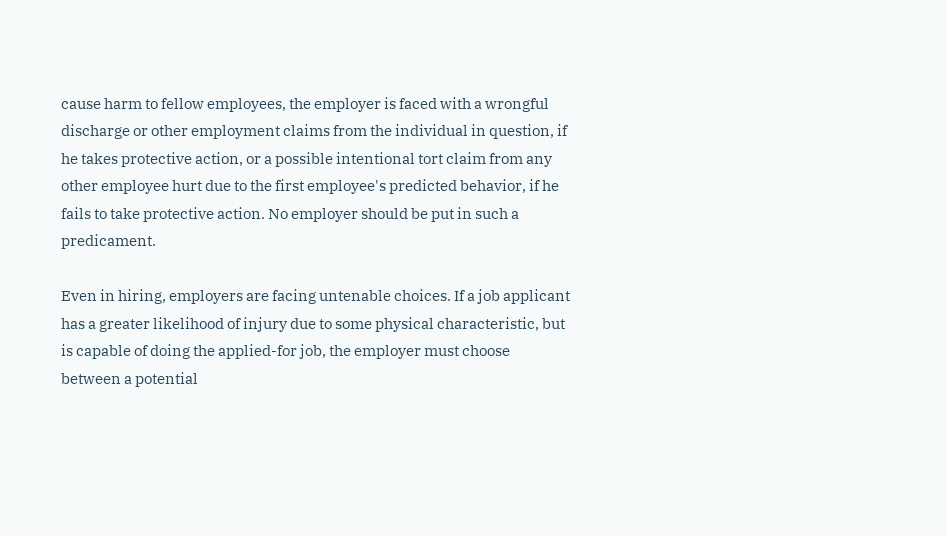cause harm to fellow employees, the employer is faced with a wrongful discharge or other employment claims from the individual in question, if he takes protective action, or a possible intentional tort claim from any other employee hurt due to the first employee's predicted behavior, if he fails to take protective action. No employer should be put in such a predicament.

Even in hiring, employers are facing untenable choices. If a job applicant has a greater likelihood of injury due to some physical characteristic, but is capable of doing the applied-for job, the employer must choose between a potential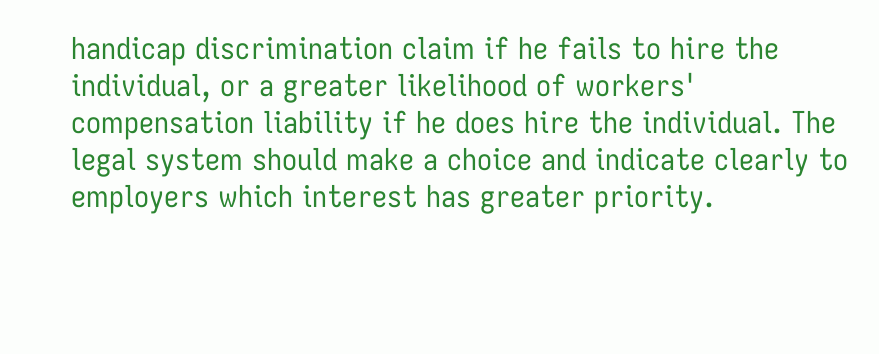handicap discrimination claim if he fails to hire the individual, or a greater likelihood of workers' compensation liability if he does hire the individual. The legal system should make a choice and indicate clearly to employers which interest has greater priority.